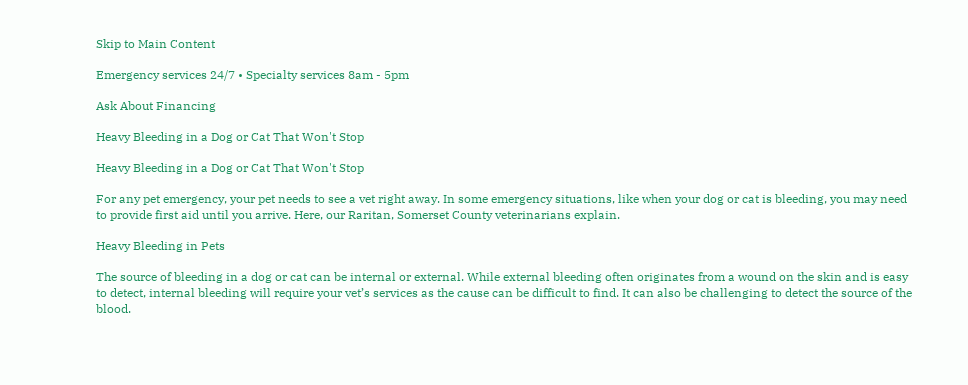Skip to Main Content

Emergency services 24/7 • Specialty services 8am - 5pm

Ask About Financing

Heavy Bleeding in a Dog or Cat That Won't Stop

Heavy Bleeding in a Dog or Cat That Won't Stop

For any pet emergency, your pet needs to see a vet right away. In some emergency situations, like when your dog or cat is bleeding, you may need to provide first aid until you arrive. Here, our Raritan, Somerset County veterinarians explain.

Heavy Bleeding in Pets

The source of bleeding in a dog or cat can be internal or external. While external bleeding often originates from a wound on the skin and is easy to detect, internal bleeding will require your vet’s services as the cause can be difficult to find. It can also be challenging to detect the source of the blood.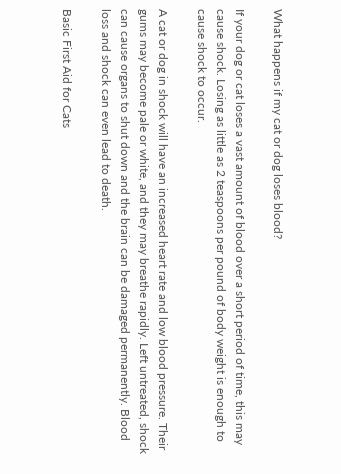What happens if my cat or dog loses blood?

If your dog or cat loses a vast amount of blood over a short period of time, this may cause shock. Losing as little as 2 teaspoons per pound of body weight is enough to cause shock to occur.

A cat or dog in shock will have an increased heart rate and low blood pressure. Their gums may become pale or white, and they may breathe rapidly. Left untreated, shock can cause organs to shut down and the brain can be damaged permanently. Blood loss and shock can even lead to death.

Basic First Aid for Cats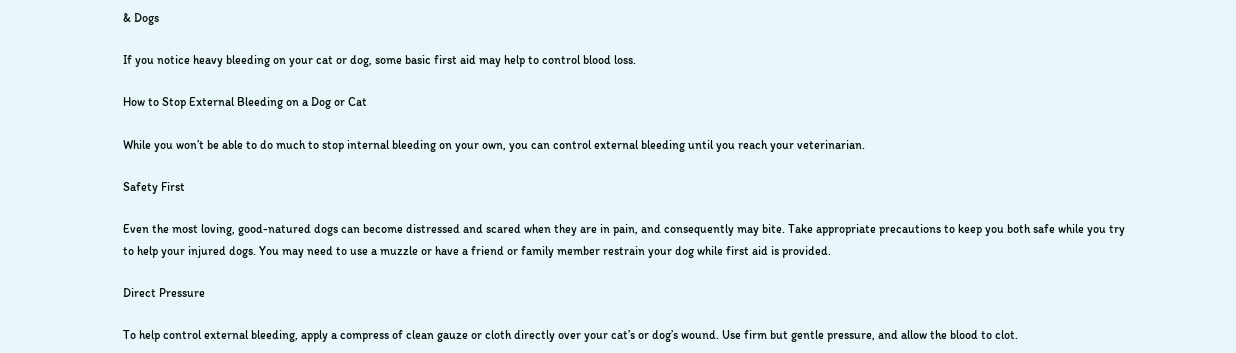& Dogs

If you notice heavy bleeding on your cat or dog, some basic first aid may help to control blood loss.

How to Stop External Bleeding on a Dog or Cat

While you won’t be able to do much to stop internal bleeding on your own, you can control external bleeding until you reach your veterinarian.

Safety First

Even the most loving, good-natured dogs can become distressed and scared when they are in pain, and consequently may bite. Take appropriate precautions to keep you both safe while you try to help your injured dogs. You may need to use a muzzle or have a friend or family member restrain your dog while first aid is provided.

Direct Pressure

To help control external bleeding, apply a compress of clean gauze or cloth directly over your cat’s or dog’s wound. Use firm but gentle pressure, and allow the blood to clot.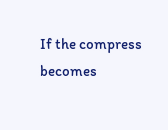If the compress becomes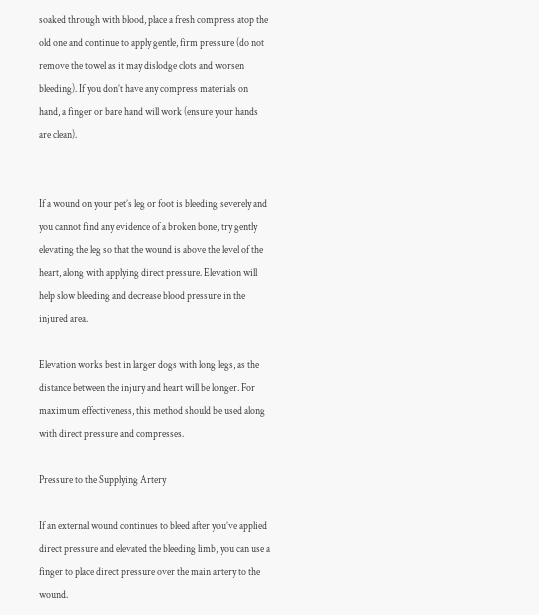soaked through with blood, place a fresh compress atop the old one and continue to apply gentle, firm pressure (do not remove the towel as it may dislodge clots and worsen bleeding). If you don’t have any compress materials on hand, a finger or bare hand will work (ensure your hands are clean).


If a wound on your pet’s leg or foot is bleeding severely and you cannot find any evidence of a broken bone, try gently elevating the leg so that the wound is above the level of the heart, along with applying direct pressure. Elevation will help slow bleeding and decrease blood pressure in the injured area.

Elevation works best in larger dogs with long legs, as the distance between the injury and heart will be longer. For maximum effectiveness, this method should be used along with direct pressure and compresses.

Pressure to the Supplying Artery

If an external wound continues to bleed after you’ve applied direct pressure and elevated the bleeding limb, you can use a finger to place direct pressure over the main artery to the wound.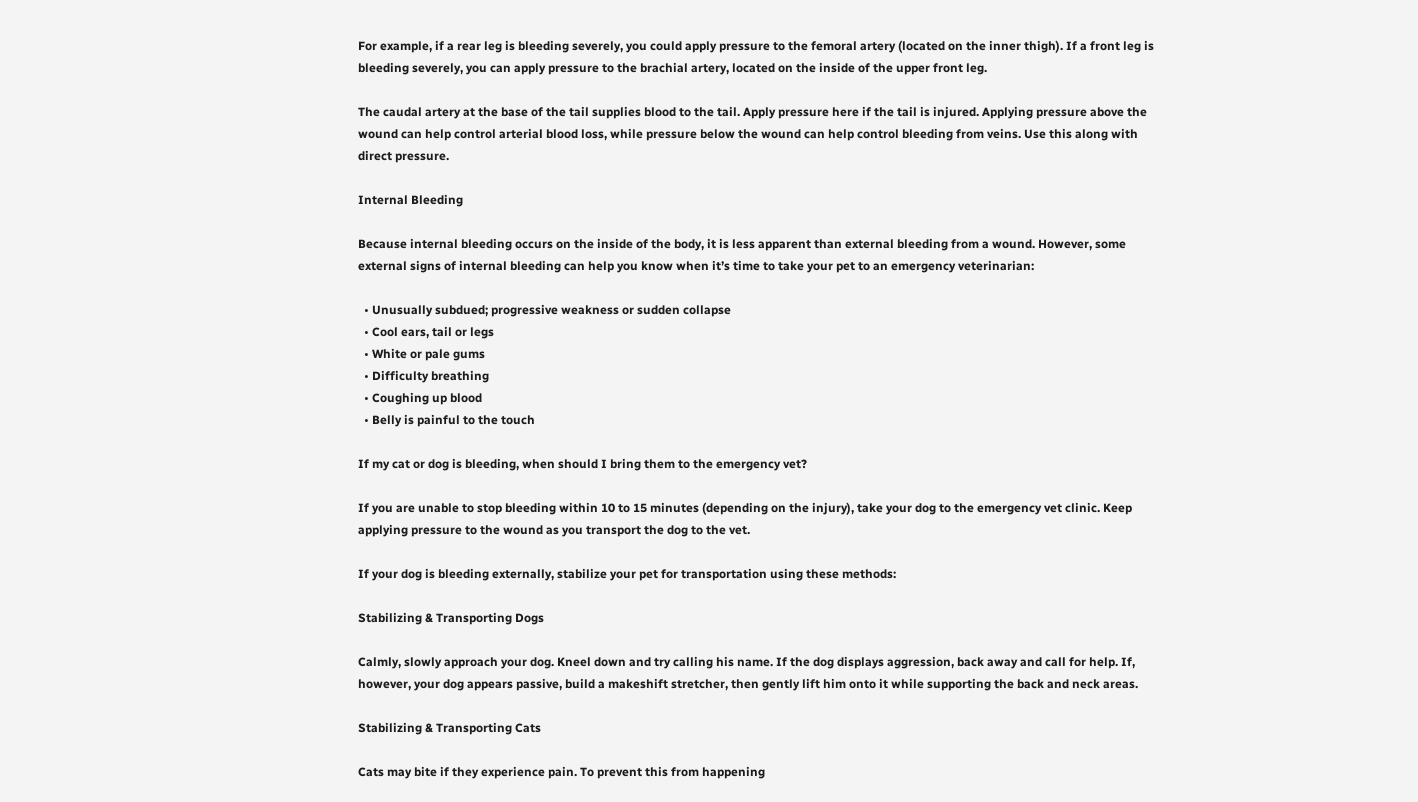For example, if a rear leg is bleeding severely, you could apply pressure to the femoral artery (located on the inner thigh). If a front leg is bleeding severely, you can apply pressure to the brachial artery, located on the inside of the upper front leg.

The caudal artery at the base of the tail supplies blood to the tail. Apply pressure here if the tail is injured. Applying pressure above the wound can help control arterial blood loss, while pressure below the wound can help control bleeding from veins. Use this along with direct pressure.

Internal Bleeding

Because internal bleeding occurs on the inside of the body, it is less apparent than external bleeding from a wound. However, some external signs of internal bleeding can help you know when it’s time to take your pet to an emergency veterinarian:

  • Unusually subdued; progressive weakness or sudden collapse
  • Cool ears, tail or legs
  • White or pale gums
  • Difficulty breathing
  • Coughing up blood
  • Belly is painful to the touch

If my cat or dog is bleeding, when should I bring them to the emergency vet?

If you are unable to stop bleeding within 10 to 15 minutes (depending on the injury), take your dog to the emergency vet clinic. Keep applying pressure to the wound as you transport the dog to the vet.

If your dog is bleeding externally, stabilize your pet for transportation using these methods:

Stabilizing & Transporting Dogs

Calmly, slowly approach your dog. Kneel down and try calling his name. If the dog displays aggression, back away and call for help. If, however, your dog appears passive, build a makeshift stretcher, then gently lift him onto it while supporting the back and neck areas.

Stabilizing & Transporting Cats

Cats may bite if they experience pain. To prevent this from happening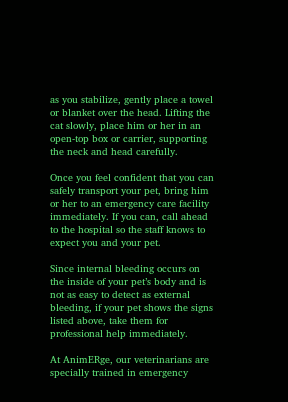as you stabilize, gently place a towel or blanket over the head. Lifting the cat slowly, place him or her in an open-top box or carrier, supporting the neck and head carefully.

Once you feel confident that you can safely transport your pet, bring him or her to an emergency care facility immediately. If you can, call ahead to the hospital so the staff knows to expect you and your pet.

Since internal bleeding occurs on the inside of your pet’s body and is not as easy to detect as external bleeding, if your pet shows the signs listed above, take them for professional help immediately.

At AnimERge, our veterinarians are specially trained in emergency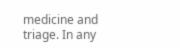medicine and triage. In any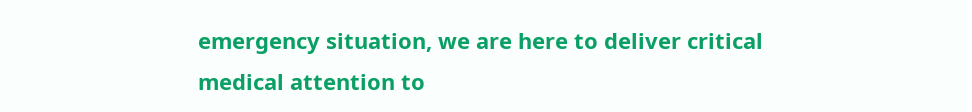emergency situation, we are here to deliver critical medical attention to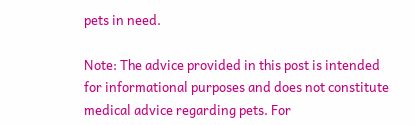pets in need.

Note: The advice provided in this post is intended for informational purposes and does not constitute medical advice regarding pets. For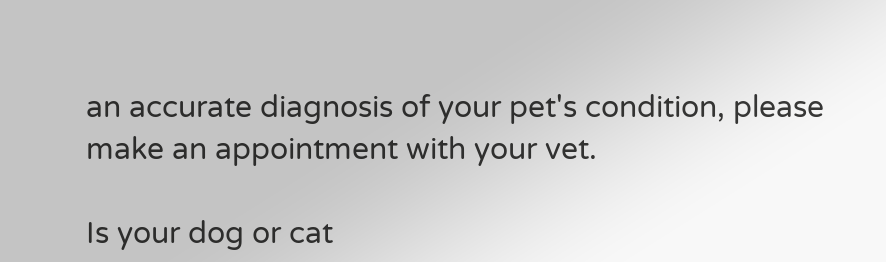an accurate diagnosis of your pet's condition, please make an appointment with your vet.

Is your dog or cat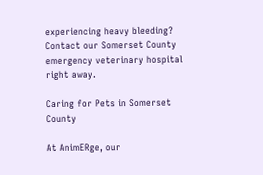experiencing heavy bleeding? Contact our Somerset County emergency veterinary hospital right away.

Caring for Pets in Somerset County

At AnimERge, our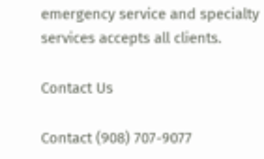emergency service and specialty services accepts all clients.

Contact Us

Contact (908) 707-9077